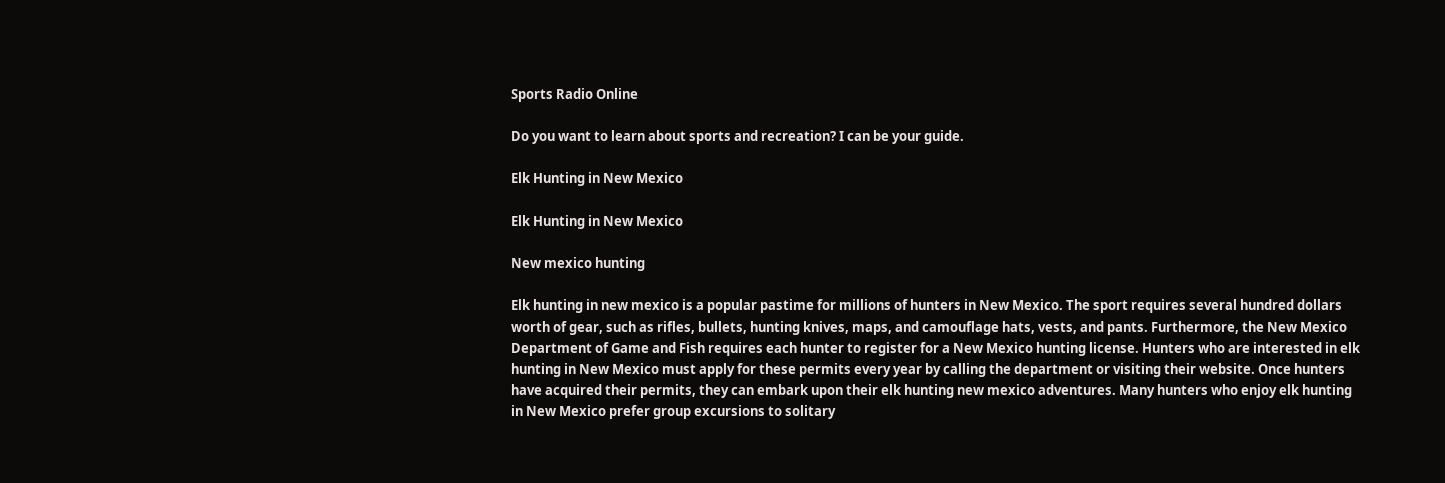Sports Radio Online

Do you want to learn about sports and recreation? I can be your guide.

Elk Hunting in New Mexico

Elk Hunting in New Mexico

New mexico hunting

Elk hunting in new mexico is a popular pastime for millions of hunters in New Mexico. The sport requires several hundred dollars worth of gear, such as rifles, bullets, hunting knives, maps, and camouflage hats, vests, and pants. Furthermore, the New Mexico Department of Game and Fish requires each hunter to register for a New Mexico hunting license. Hunters who are interested in elk hunting in New Mexico must apply for these permits every year by calling the department or visiting their website. Once hunters have acquired their permits, they can embark upon their elk hunting new mexico adventures. Many hunters who enjoy elk hunting in New Mexico prefer group excursions to solitary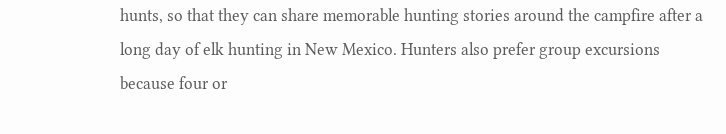hunts, so that they can share memorable hunting stories around the campfire after a long day of elk hunting in New Mexico. Hunters also prefer group excursions because four or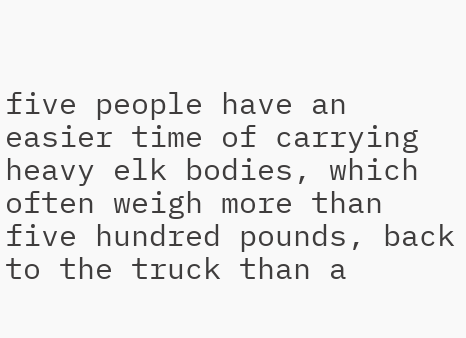five people have an easier time of carrying heavy elk bodies, which often weigh more than five hundred pounds, back to the truck than a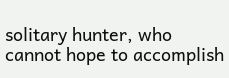solitary hunter, who cannot hope to accomplish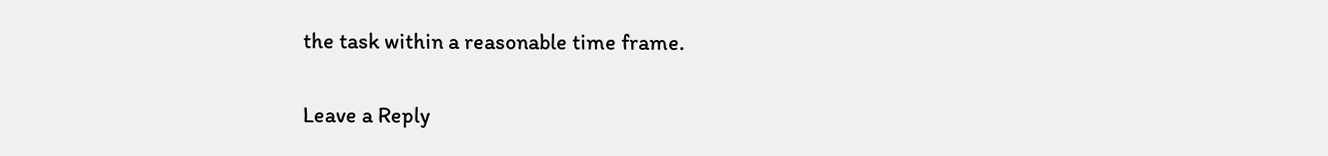the task within a reasonable time frame.

Leave a Reply